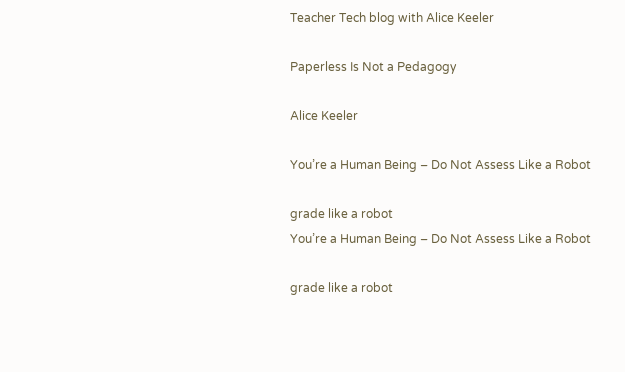Teacher Tech blog with Alice Keeler

Paperless Is Not a Pedagogy

Alice Keeler

You’re a Human Being – Do Not Assess Like a Robot

grade like a robot
You’re a Human Being – Do Not Assess Like a Robot

grade like a robot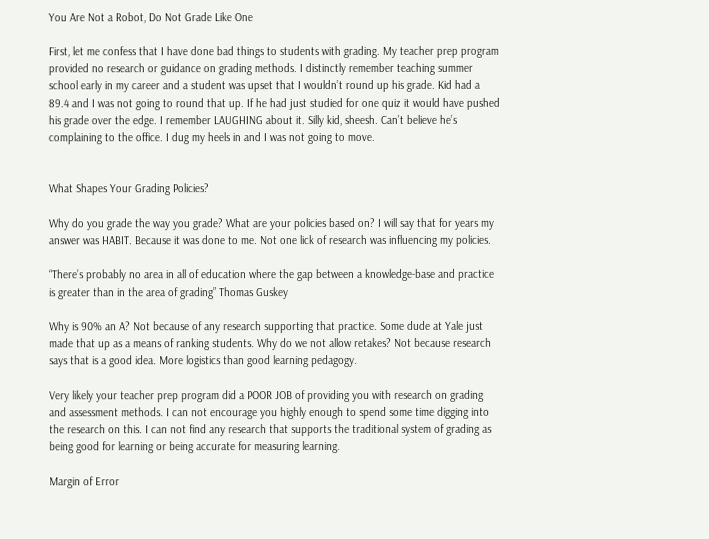You Are Not a Robot, Do Not Grade Like One

First, let me confess that I have done bad things to students with grading. My teacher prep program provided no research or guidance on grading methods. I distinctly remember teaching summer school early in my career and a student was upset that I wouldn’t round up his grade. Kid had a 89.4 and I was not going to round that up. If he had just studied for one quiz it would have pushed his grade over the edge. I remember LAUGHING about it. Silly kid, sheesh. Can’t believe he’s complaining to the office. I dug my heels in and I was not going to move.


What Shapes Your Grading Policies?

Why do you grade the way you grade? What are your policies based on? I will say that for years my answer was HABIT. Because it was done to me. Not one lick of research was influencing my policies.

“There’s probably no area in all of education where the gap between a knowledge-base and practice is greater than in the area of grading” Thomas Guskey

Why is 90% an A? Not because of any research supporting that practice. Some dude at Yale just made that up as a means of ranking students. Why do we not allow retakes? Not because research says that is a good idea. More logistics than good learning pedagogy.

Very likely your teacher prep program did a POOR JOB of providing you with research on grading and assessment methods. I can not encourage you highly enough to spend some time digging into the research on this. I can not find any research that supports the traditional system of grading as being good for learning or being accurate for measuring learning.

Margin of Error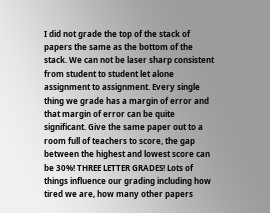I did not grade the top of the stack of papers the same as the bottom of the stack. We can not be laser sharp consistent from student to student let alone assignment to assignment. Every single thing we grade has a margin of error and that margin of error can be quite significant. Give the same paper out to a room full of teachers to score, the gap between the highest and lowest score can be 30%! THREE LETTER GRADES! Lots of things influence our grading including how tired we are, how many other papers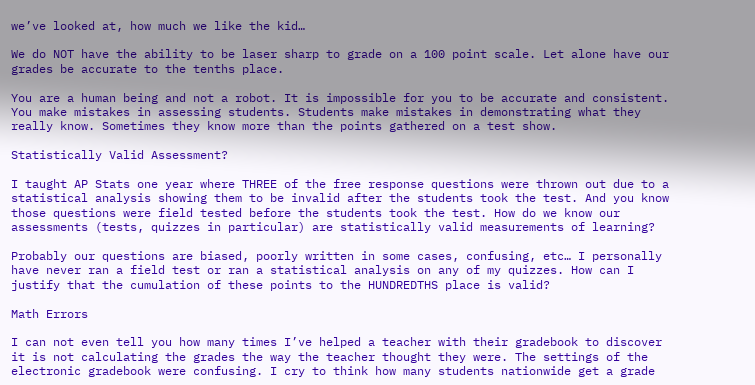we’ve looked at, how much we like the kid…

We do NOT have the ability to be laser sharp to grade on a 100 point scale. Let alone have our grades be accurate to the tenths place.

You are a human being and not a robot. It is impossible for you to be accurate and consistent. You make mistakes in assessing students. Students make mistakes in demonstrating what they really know. Sometimes they know more than the points gathered on a test show.

Statistically Valid Assessment?

I taught AP Stats one year where THREE of the free response questions were thrown out due to a statistical analysis showing them to be invalid after the students took the test. And you know those questions were field tested before the students took the test. How do we know our assessments (tests, quizzes in particular) are statistically valid measurements of learning?

Probably our questions are biased, poorly written in some cases, confusing, etc… I personally have never ran a field test or ran a statistical analysis on any of my quizzes. How can I justify that the cumulation of these points to the HUNDREDTHS place is valid?

Math Errors

I can not even tell you how many times I’ve helped a teacher with their gradebook to discover it is not calculating the grades the way the teacher thought they were. The settings of the electronic gradebook were confusing. I cry to think how many students nationwide get a grade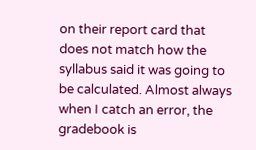on their report card that does not match how the syllabus said it was going to be calculated. Almost always when I catch an error, the gradebook is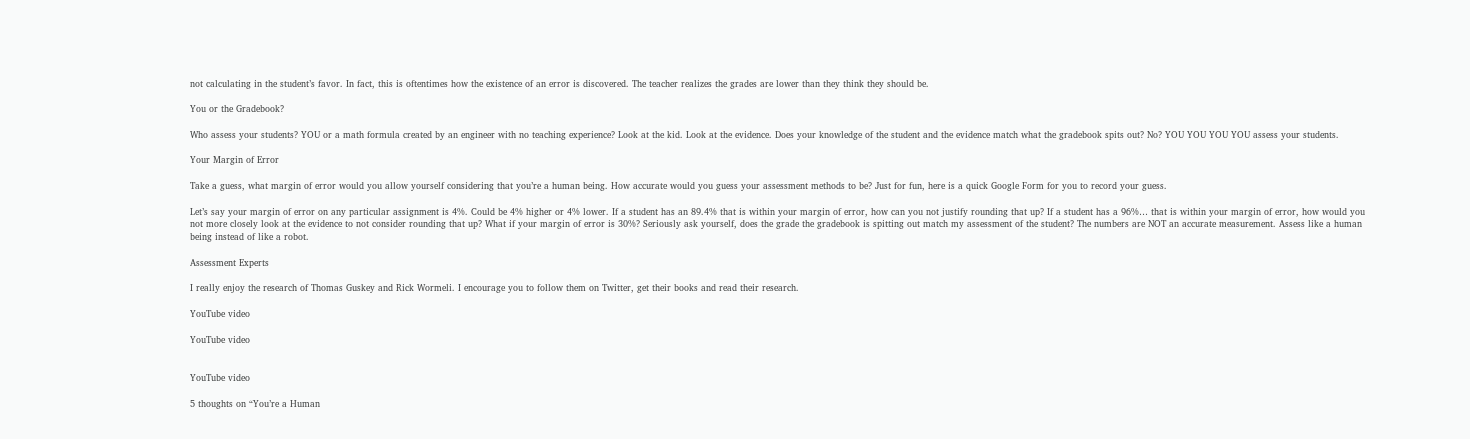not calculating in the student’s favor. In fact, this is oftentimes how the existence of an error is discovered. The teacher realizes the grades are lower than they think they should be.

You or the Gradebook?

Who assess your students? YOU or a math formula created by an engineer with no teaching experience? Look at the kid. Look at the evidence. Does your knowledge of the student and the evidence match what the gradebook spits out? No? YOU YOU YOU YOU assess your students.

Your Margin of Error

Take a guess, what margin of error would you allow yourself considering that you’re a human being. How accurate would you guess your assessment methods to be? Just for fun, here is a quick Google Form for you to record your guess.

Let’s say your margin of error on any particular assignment is 4%. Could be 4% higher or 4% lower. If a student has an 89.4% that is within your margin of error, how can you not justify rounding that up? If a student has a 96%… that is within your margin of error, how would you not more closely look at the evidence to not consider rounding that up? What if your margin of error is 30%? Seriously ask yourself, does the grade the gradebook is spitting out match my assessment of the student? The numbers are NOT an accurate measurement. Assess like a human being instead of like a robot.

Assessment Experts

I really enjoy the research of Thomas Guskey and Rick Wormeli. I encourage you to follow them on Twitter, get their books and read their research.

YouTube video

YouTube video


YouTube video

5 thoughts on “You’re a Human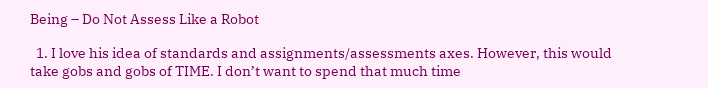Being – Do Not Assess Like a Robot

  1. I love his idea of standards and assignments/assessments axes. However, this would take gobs and gobs of TIME. I don’t want to spend that much time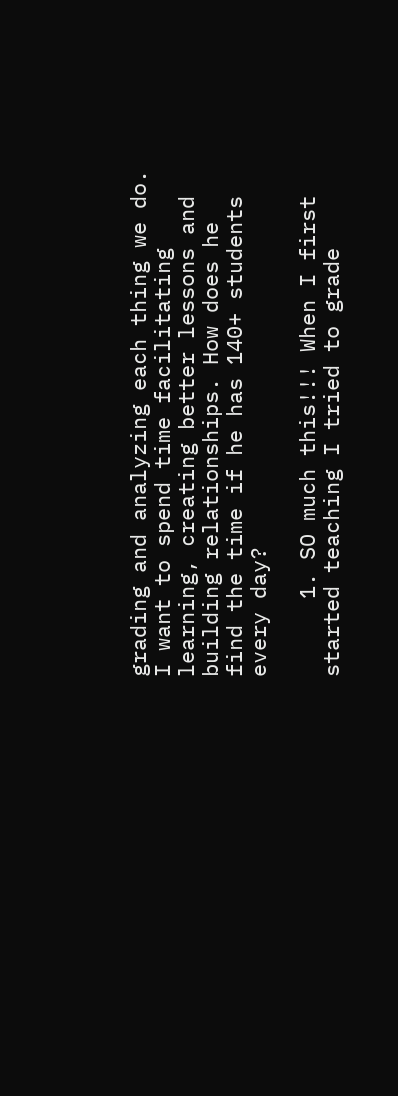grading and analyzing each thing we do. I want to spend time facilitating learning, creating better lessons and building relationships. How does he find the time if he has 140+ students every day?

      1. SO much this!!! When I first started teaching I tried to grade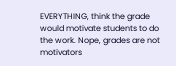EVERYTHING, think the grade would motivate students to do the work. Nope, grades are not motivators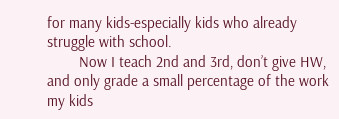for many kids-especially kids who already struggle with school.
        Now I teach 2nd and 3rd, don’t give HW, and only grade a small percentage of the work my kids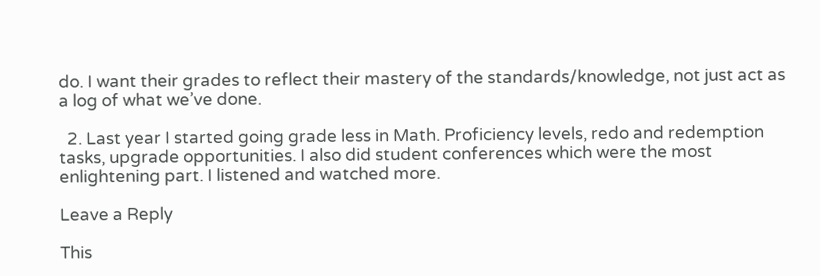do. I want their grades to reflect their mastery of the standards/knowledge, not just act as a log of what we’ve done.

  2. Last year I started going grade less in Math. Proficiency levels, redo and redemption tasks, upgrade opportunities. I also did student conferences which were the most enlightening part. I listened and watched more.

Leave a Reply

This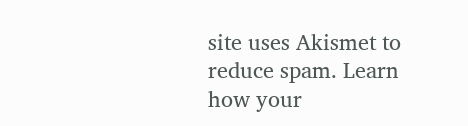site uses Akismet to reduce spam. Learn how your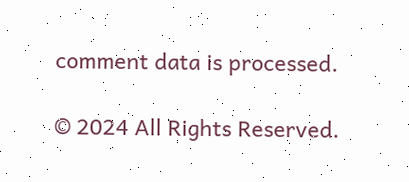comment data is processed.

© 2024 All Rights Reserved.